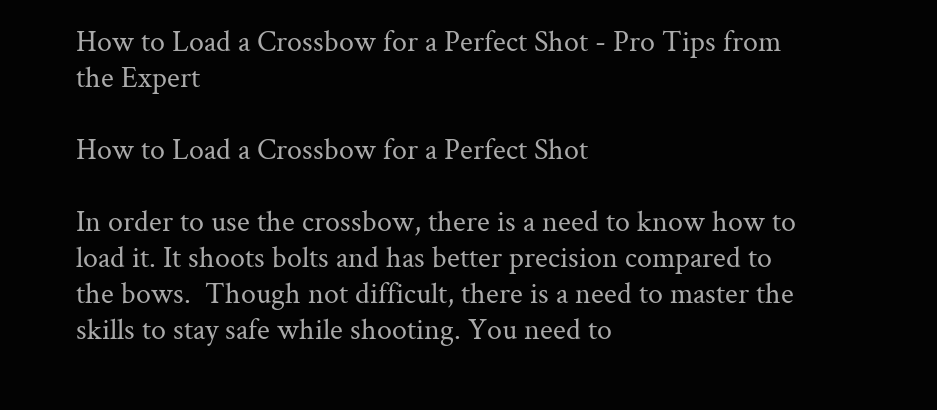How to Load a Crossbow for a Perfect Shot - Pro Tips from the Expert

How to Load a Crossbow for a Perfect Shot

In order to use the crossbow, there is a need to know how to load it. It shoots bolts and has better precision compared to the bows.  Though not difficult, there is a need to master the skills to stay safe while shooting. You need to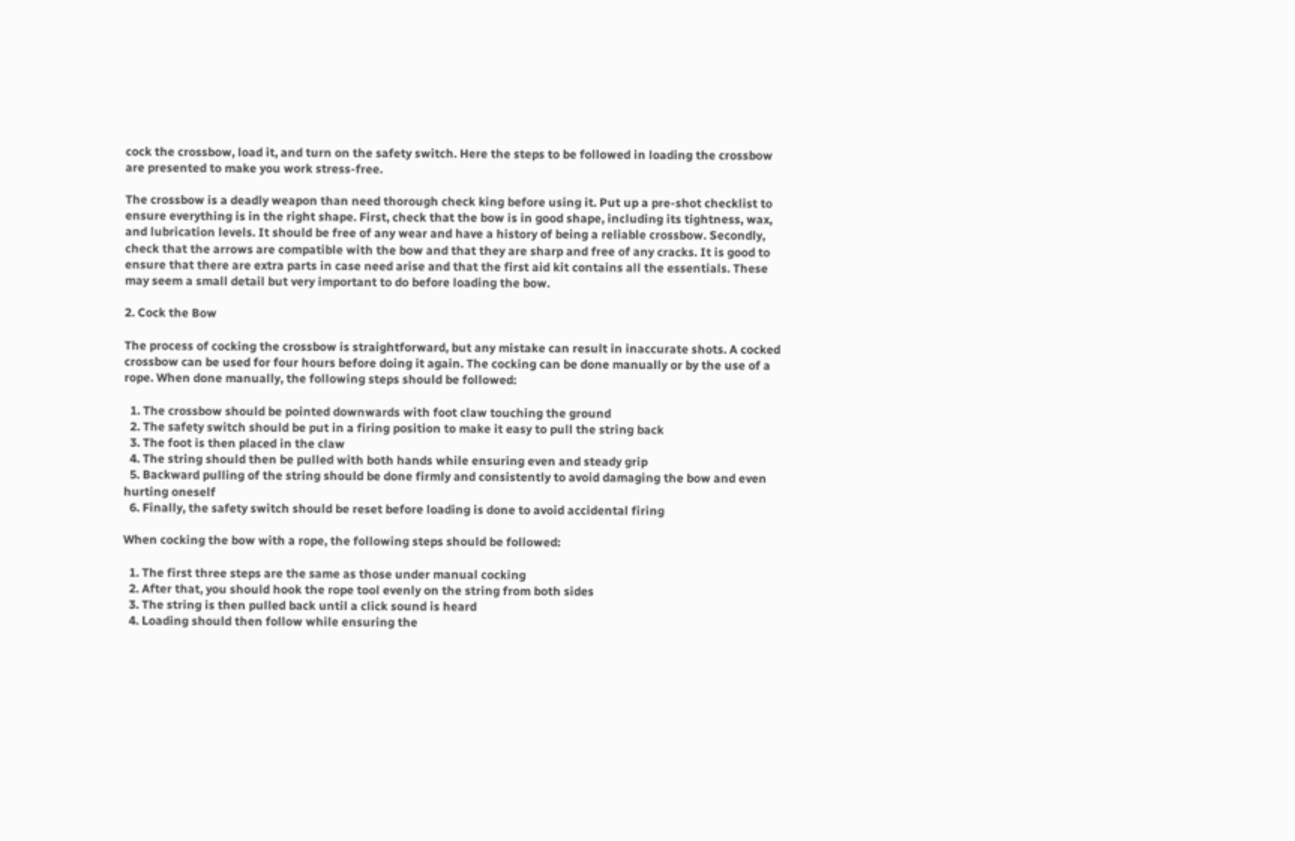cock the crossbow, load it, and turn on the safety switch. Here the steps to be followed in loading the crossbow are presented to make you work stress-free.

The crossbow is a deadly weapon than need thorough check king before using it. Put up a pre-shot checklist to ensure everything is in the right shape. First, check that the bow is in good shape, including its tightness, wax, and lubrication levels. It should be free of any wear and have a history of being a reliable crossbow. Secondly, check that the arrows are compatible with the bow and that they are sharp and free of any cracks. It is good to ensure that there are extra parts in case need arise and that the first aid kit contains all the essentials. These may seem a small detail but very important to do before loading the bow.

2. Cock the Bow

The process of cocking the crossbow is straightforward, but any mistake can result in inaccurate shots. A cocked crossbow can be used for four hours before doing it again. The cocking can be done manually or by the use of a rope. When done manually, the following steps should be followed:

  1. The crossbow should be pointed downwards with foot claw touching the ground
  2. The safety switch should be put in a firing position to make it easy to pull the string back
  3. The foot is then placed in the claw
  4. The string should then be pulled with both hands while ensuring even and steady grip
  5. Backward pulling of the string should be done firmly and consistently to avoid damaging the bow and even hurting oneself
  6. Finally, the safety switch should be reset before loading is done to avoid accidental firing

When cocking the bow with a rope, the following steps should be followed:

  1. The first three steps are the same as those under manual cocking
  2. After that, you should hook the rope tool evenly on the string from both sides
  3. The string is then pulled back until a click sound is heard
  4. Loading should then follow while ensuring the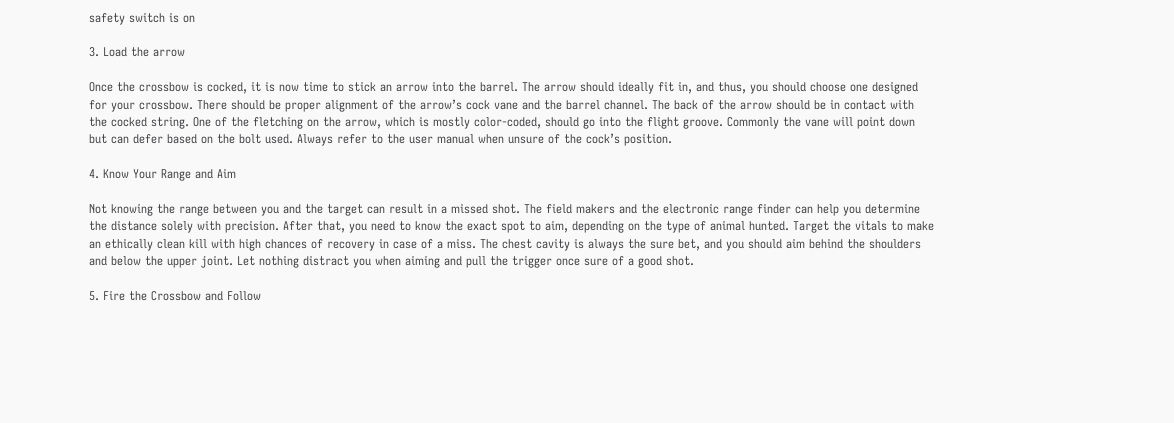safety switch is on

3. Load the arrow

Once the crossbow is cocked, it is now time to stick an arrow into the barrel. The arrow should ideally fit in, and thus, you should choose one designed for your crossbow. There should be proper alignment of the arrow’s cock vane and the barrel channel. The back of the arrow should be in contact with the cocked string. One of the fletching on the arrow, which is mostly color-coded, should go into the flight groove. Commonly the vane will point down but can defer based on the bolt used. Always refer to the user manual when unsure of the cock’s position.

4. Know Your Range and Aim

Not knowing the range between you and the target can result in a missed shot. The field makers and the electronic range finder can help you determine the distance solely with precision. After that, you need to know the exact spot to aim, depending on the type of animal hunted. Target the vitals to make an ethically clean kill with high chances of recovery in case of a miss. The chest cavity is always the sure bet, and you should aim behind the shoulders and below the upper joint. Let nothing distract you when aiming and pull the trigger once sure of a good shot.

5. Fire the Crossbow and Follow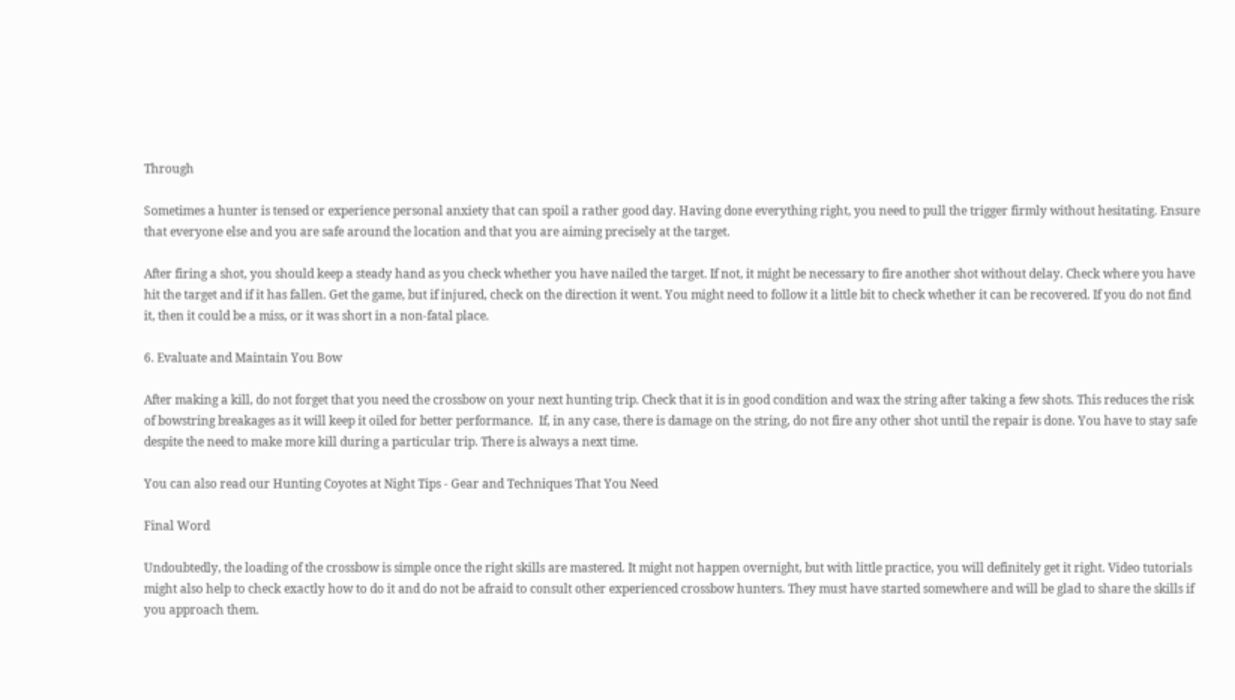Through

Sometimes a hunter is tensed or experience personal anxiety that can spoil a rather good day. Having done everything right, you need to pull the trigger firmly without hesitating. Ensure that everyone else and you are safe around the location and that you are aiming precisely at the target.

After firing a shot, you should keep a steady hand as you check whether you have nailed the target. If not, it might be necessary to fire another shot without delay. Check where you have hit the target and if it has fallen. Get the game, but if injured, check on the direction it went. You might need to follow it a little bit to check whether it can be recovered. If you do not find it, then it could be a miss, or it was short in a non-fatal place.

6. Evaluate and Maintain You Bow

After making a kill, do not forget that you need the crossbow on your next hunting trip. Check that it is in good condition and wax the string after taking a few shots. This reduces the risk of bowstring breakages as it will keep it oiled for better performance.  If, in any case, there is damage on the string, do not fire any other shot until the repair is done. You have to stay safe despite the need to make more kill during a particular trip. There is always a next time.

You can also read our Hunting Coyotes at Night Tips - Gear and Techniques That You Need

Final Word

Undoubtedly, the loading of the crossbow is simple once the right skills are mastered. It might not happen overnight, but with little practice, you will definitely get it right. Video tutorials might also help to check exactly how to do it and do not be afraid to consult other experienced crossbow hunters. They must have started somewhere and will be glad to share the skills if you approach them.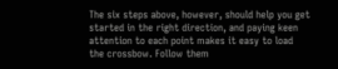The six steps above, however, should help you get started in the right direction, and paying keen attention to each point makes it easy to load the crossbow. Follow them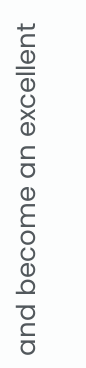and become an excellent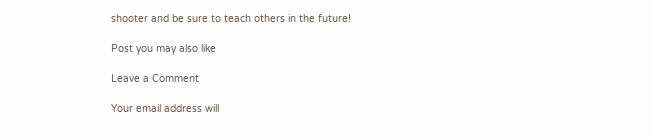shooter and be sure to teach others in the future!

Post you may also like

Leave a Comment

Your email address will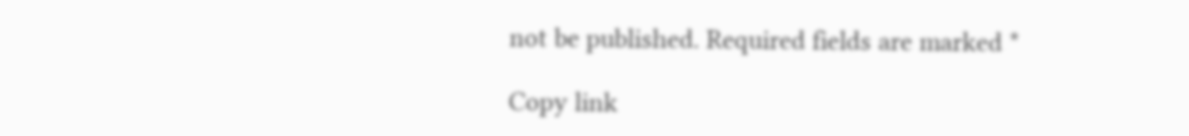not be published. Required fields are marked *

Copy link